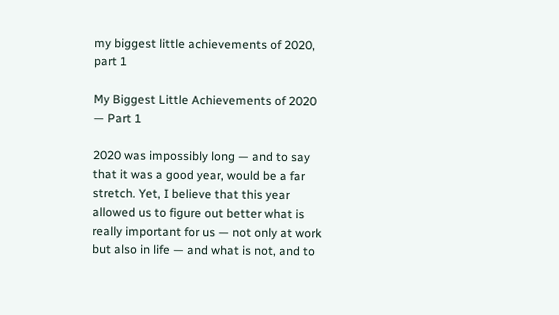my biggest little achievements of 2020, part 1

My Biggest Little Achievements of 2020 — Part 1

2020 was impossibly long — and to say that it was a good year, would be a far stretch. Yet, I believe that this year allowed us to figure out better what is really important for us — not only at work but also in life — and what is not, and to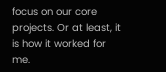focus on our core projects. Or at least, it is how it worked for me.